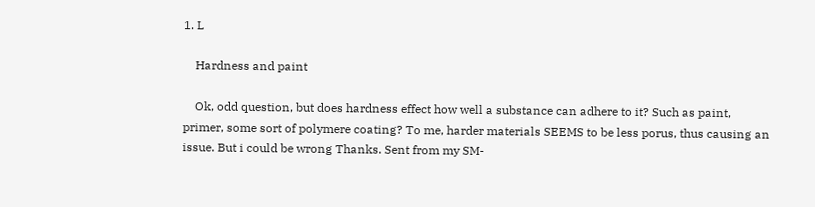1. L

    Hardness and paint

    Ok, odd question, but does hardness effect how well a substance can adhere to it? Such as paint, primer, some sort of polymere coating? To me, harder materials SEEMS to be less porus, thus causing an issue. But i could be wrong Thanks. Sent from my SM-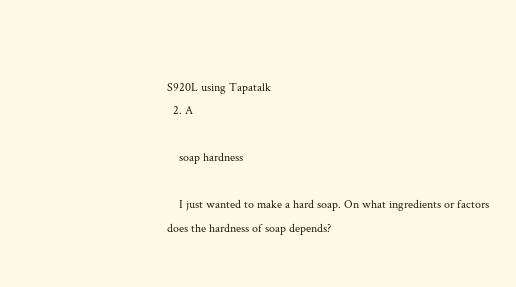S920L using Tapatalk
  2. A

    soap hardness

    I just wanted to make a hard soap. On what ingredients or factors does the hardness of soap depends?